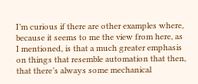I’m curious if there are other examples where, because it seems to me the view from here, as I mentioned, is that a much greater emphasis on things that resemble automation that then, that there’s always some mechanical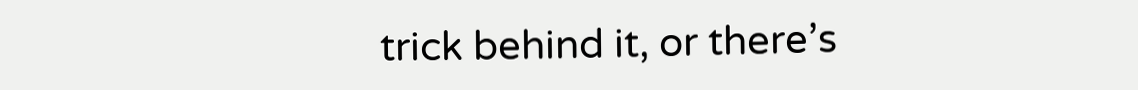trick behind it, or there’s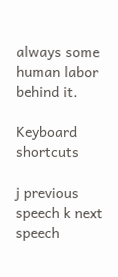always some human labor behind it.

Keyboard shortcuts

j previous speech k next speech